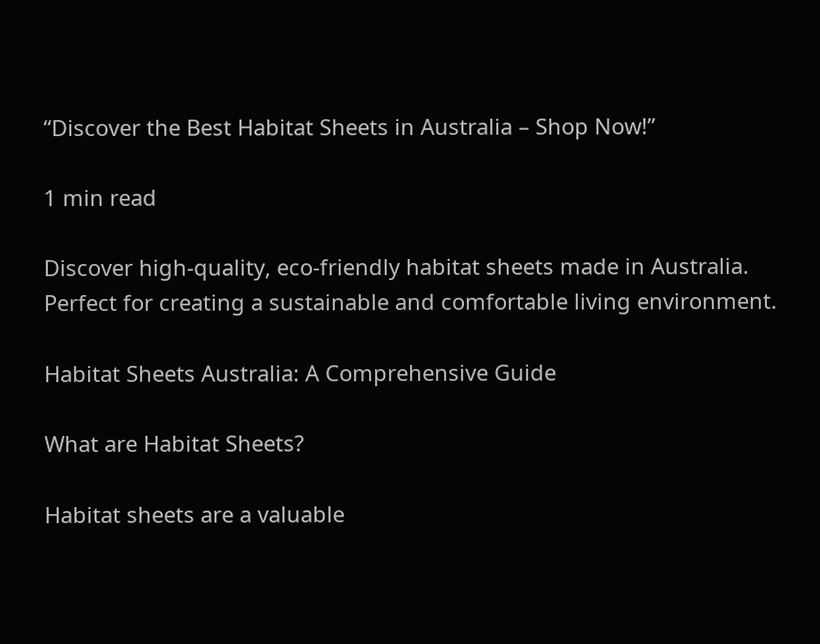“Discover the Best Habitat Sheets in Australia – Shop Now!”

1 min read

Discover high-quality, eco-friendly habitat sheets made in Australia. Perfect for creating a sustainable and comfortable living environment.

Habitat Sheets Australia: A Comprehensive Guide

What are Habitat Sheets?

Habitat sheets are a valuable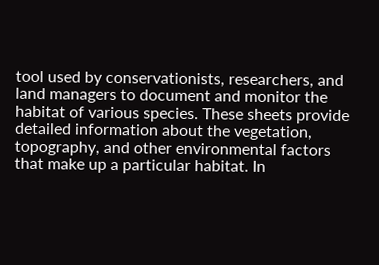tool used by conservationists, researchers, and land managers to document and monitor the habitat of various species. These sheets provide detailed information about the vegetation, topography, and other environmental factors that make up a particular habitat. In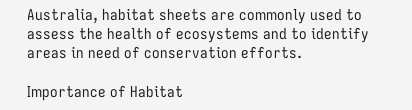Australia, habitat sheets are commonly used to assess the health of ecosystems and to identify areas in need of conservation efforts.

Importance of Habitat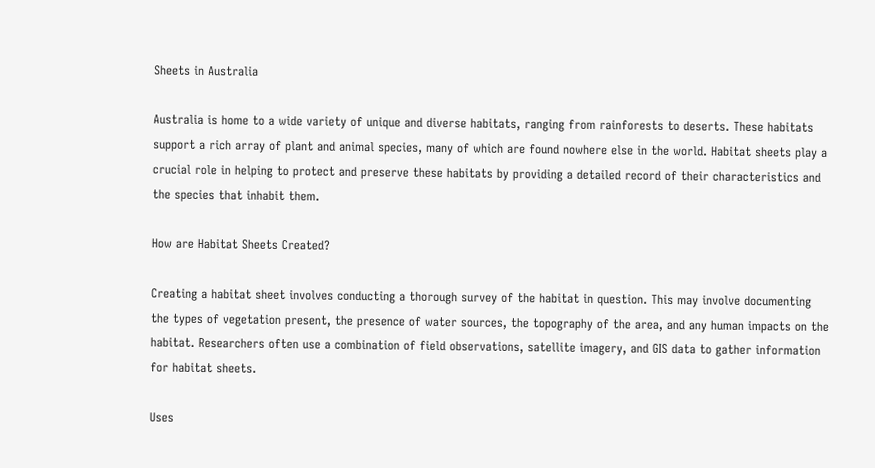Sheets in Australia

Australia is home to a wide variety of unique and diverse habitats, ranging from rainforests to deserts. These habitats support a rich array of plant and animal species, many of which are found nowhere else in the world. Habitat sheets play a crucial role in helping to protect and preserve these habitats by providing a detailed record of their characteristics and the species that inhabit them.

How are Habitat Sheets Created?

Creating a habitat sheet involves conducting a thorough survey of the habitat in question. This may involve documenting the types of vegetation present, the presence of water sources, the topography of the area, and any human impacts on the habitat. Researchers often use a combination of field observations, satellite imagery, and GIS data to gather information for habitat sheets.

Uses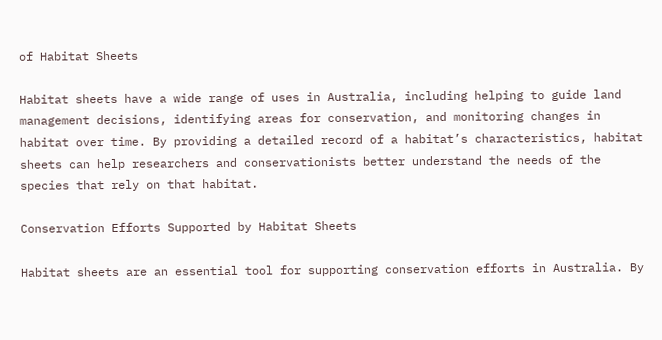of Habitat Sheets

Habitat sheets have a wide range of uses in Australia, including helping to guide land management decisions, identifying areas for conservation, and monitoring changes in habitat over time. By providing a detailed record of a habitat’s characteristics, habitat sheets can help researchers and conservationists better understand the needs of the species that rely on that habitat.

Conservation Efforts Supported by Habitat Sheets

Habitat sheets are an essential tool for supporting conservation efforts in Australia. By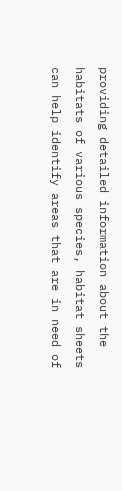providing detailed information about the habitats of various species, habitat sheets can help identify areas that are in need of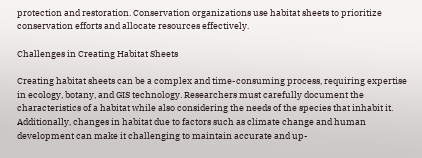protection and restoration. Conservation organizations use habitat sheets to prioritize conservation efforts and allocate resources effectively.

Challenges in Creating Habitat Sheets

Creating habitat sheets can be a complex and time-consuming process, requiring expertise in ecology, botany, and GIS technology. Researchers must carefully document the characteristics of a habitat while also considering the needs of the species that inhabit it. Additionally, changes in habitat due to factors such as climate change and human development can make it challenging to maintain accurate and up-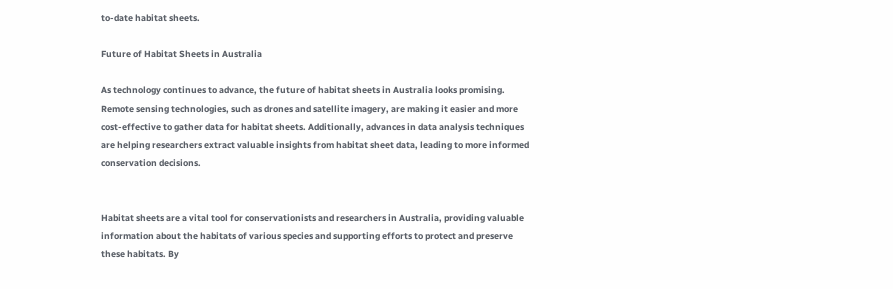to-date habitat sheets.

Future of Habitat Sheets in Australia

As technology continues to advance, the future of habitat sheets in Australia looks promising. Remote sensing technologies, such as drones and satellite imagery, are making it easier and more cost-effective to gather data for habitat sheets. Additionally, advances in data analysis techniques are helping researchers extract valuable insights from habitat sheet data, leading to more informed conservation decisions.


Habitat sheets are a vital tool for conservationists and researchers in Australia, providing valuable information about the habitats of various species and supporting efforts to protect and preserve these habitats. By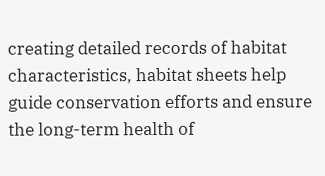creating detailed records of habitat characteristics, habitat sheets help guide conservation efforts and ensure the long-term health of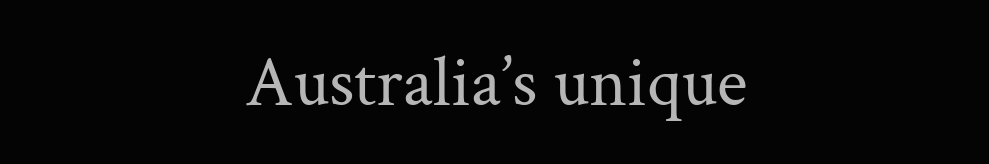Australia’s unique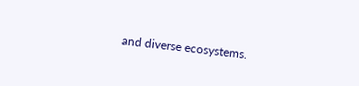and diverse ecosystems.